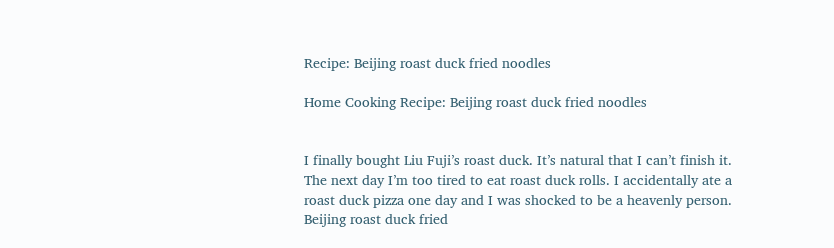Recipe: Beijing roast duck fried noodles

Home Cooking Recipe: Beijing roast duck fried noodles


I finally bought Liu Fuji’s roast duck. It’s natural that I can’t finish it. The next day I’m too tired to eat roast duck rolls. I accidentally ate a roast duck pizza one day and I was shocked to be a heavenly person. Beijing roast duck fried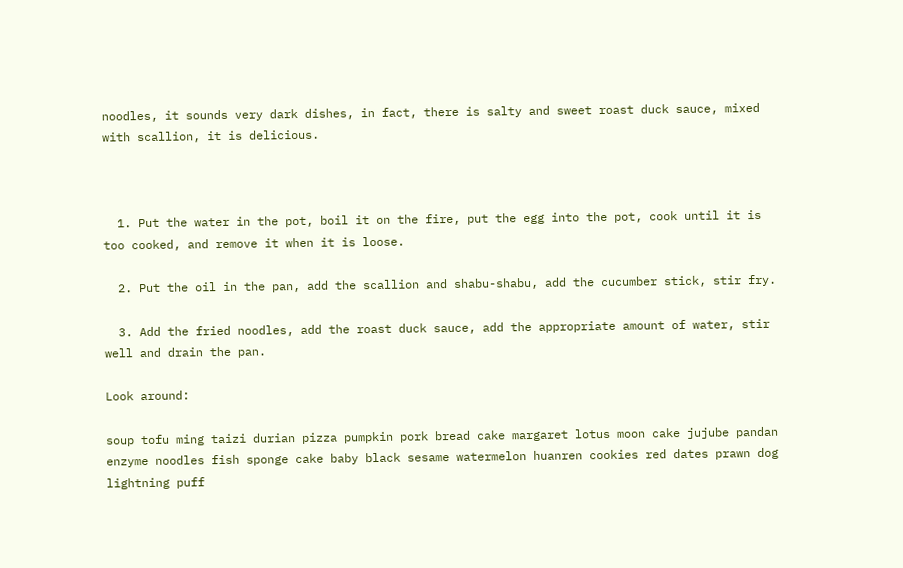noodles, it sounds very dark dishes, in fact, there is salty and sweet roast duck sauce, mixed with scallion, it is delicious.



  1. Put the water in the pot, boil it on the fire, put the egg into the pot, cook until it is too cooked, and remove it when it is loose.

  2. Put the oil in the pan, add the scallion and shabu-shabu, add the cucumber stick, stir fry.

  3. Add the fried noodles, add the roast duck sauce, add the appropriate amount of water, stir well and drain the pan.

Look around:

soup tofu ming taizi durian pizza pumpkin pork bread cake margaret lotus moon cake jujube pandan enzyme noodles fish sponge cake baby black sesame watermelon huanren cookies red dates prawn dog lightning puff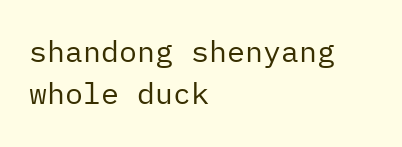shandong shenyang whole duck